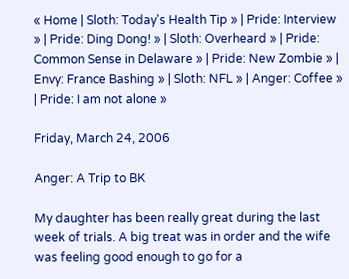« Home | Sloth: Today's Health Tip » | Pride: Interview » | Pride: Ding Dong! » | Sloth: Overheard » | Pride: Common Sense in Delaware » | Pride: New Zombie » | Envy: France Bashing » | Sloth: NFL » | Anger: Coffee » | Pride: I am not alone »

Friday, March 24, 2006

Anger: A Trip to BK

My daughter has been really great during the last week of trials. A big treat was in order and the wife was feeling good enough to go for a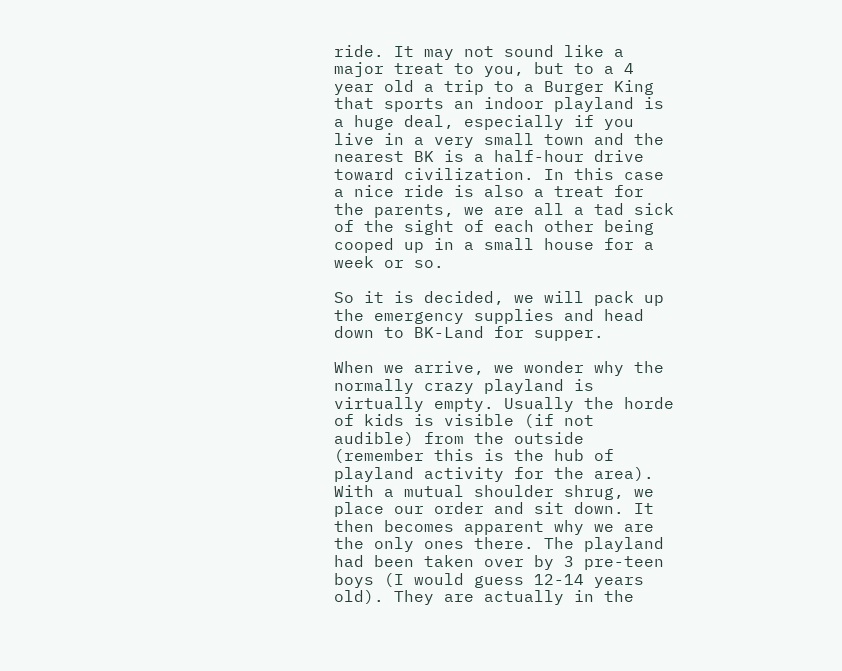ride. It may not sound like a major treat to you, but to a 4 year old a trip to a Burger King that sports an indoor playland is a huge deal, especially if you live in a very small town and the nearest BK is a half-hour drive toward civilization. In this case a nice ride is also a treat for the parents, we are all a tad sick of the sight of each other being cooped up in a small house for a week or so.

So it is decided, we will pack up the emergency supplies and head down to BK-Land for supper.

When we arrive, we wonder why the normally crazy playland is virtually empty. Usually the horde of kids is visible (if not audible) from the outside (remember this is the hub of playland activity for the area). With a mutual shoulder shrug, we place our order and sit down. It then becomes apparent why we are the only ones there. The playland had been taken over by 3 pre-teen boys (I would guess 12-14 years old). They are actually in the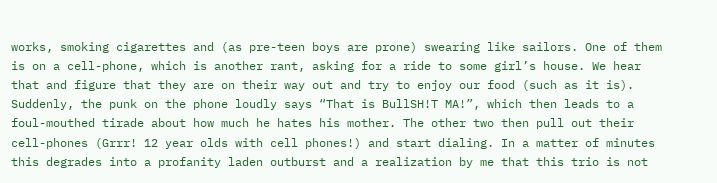works, smoking cigarettes and (as pre-teen boys are prone) swearing like sailors. One of them is on a cell-phone, which is another rant, asking for a ride to some girl’s house. We hear that and figure that they are on their way out and try to enjoy our food (such as it is). Suddenly, the punk on the phone loudly says “That is BullSH!T MA!”, which then leads to a foul-mouthed tirade about how much he hates his mother. The other two then pull out their cell-phones (Grrr! 12 year olds with cell phones!) and start dialing. In a matter of minutes this degrades into a profanity laden outburst and a realization by me that this trio is not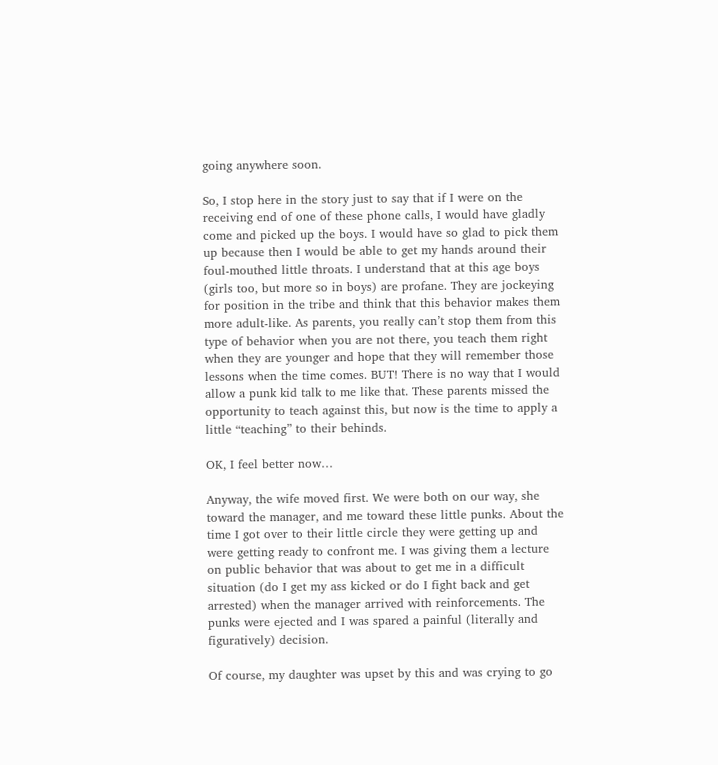going anywhere soon.

So, I stop here in the story just to say that if I were on the receiving end of one of these phone calls, I would have gladly come and picked up the boys. I would have so glad to pick them up because then I would be able to get my hands around their foul-mouthed little throats. I understand that at this age boys (girls too, but more so in boys) are profane. They are jockeying for position in the tribe and think that this behavior makes them more adult-like. As parents, you really can’t stop them from this type of behavior when you are not there, you teach them right when they are younger and hope that they will remember those lessons when the time comes. BUT! There is no way that I would allow a punk kid talk to me like that. These parents missed the opportunity to teach against this, but now is the time to apply a little “teaching” to their behinds.

OK, I feel better now…

Anyway, the wife moved first. We were both on our way, she toward the manager, and me toward these little punks. About the time I got over to their little circle they were getting up and were getting ready to confront me. I was giving them a lecture on public behavior that was about to get me in a difficult situation (do I get my ass kicked or do I fight back and get arrested) when the manager arrived with reinforcements. The punks were ejected and I was spared a painful (literally and figuratively) decision.

Of course, my daughter was upset by this and was crying to go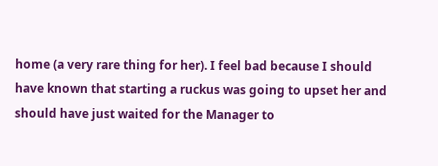home (a very rare thing for her). I feel bad because I should have known that starting a ruckus was going to upset her and should have just waited for the Manager to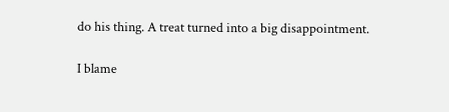do his thing. A treat turned into a big disappointment.

I blame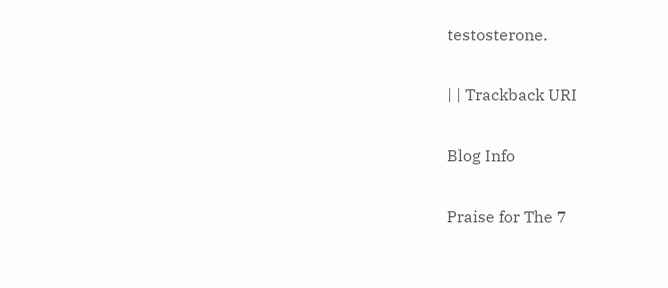testosterone.

| | Trackback URI

Blog Info

Praise for The 7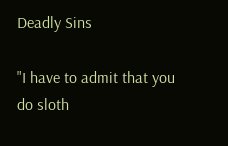Deadly Sins

"I have to admit that you do sloth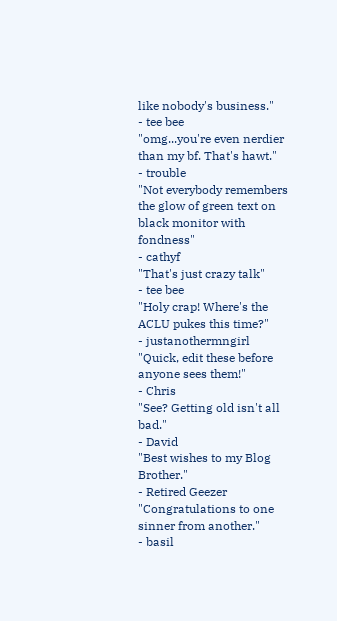like nobody's business."
- tee bee
"omg...you're even nerdier than my bf. That's hawt."
- trouble
"Not everybody remembers the glow of green text on black monitor with fondness"
- cathyf
"That's just crazy talk"
- tee bee
"Holy crap! Where's the ACLU pukes this time?"
- justanothermngirl
"Quick, edit these before anyone sees them!"
- Chris
"See? Getting old isn't all bad."
- David
"Best wishes to my Blog Brother."
- Retired Geezer
"Congratulations to one sinner from another."
- basil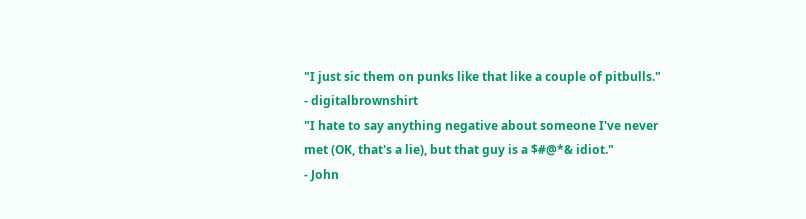"I just sic them on punks like that like a couple of pitbulls."
- digitalbrownshirt
"I hate to say anything negative about someone I've never met (OK, that's a lie), but that guy is a $#@*& idiot."
- John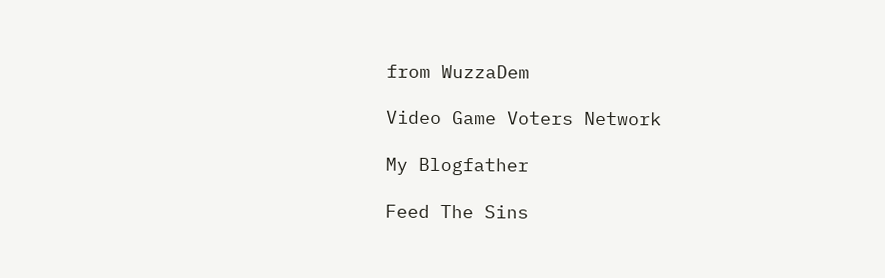from WuzzaDem

Video Game Voters Network

My Blogfather

Feed The Sins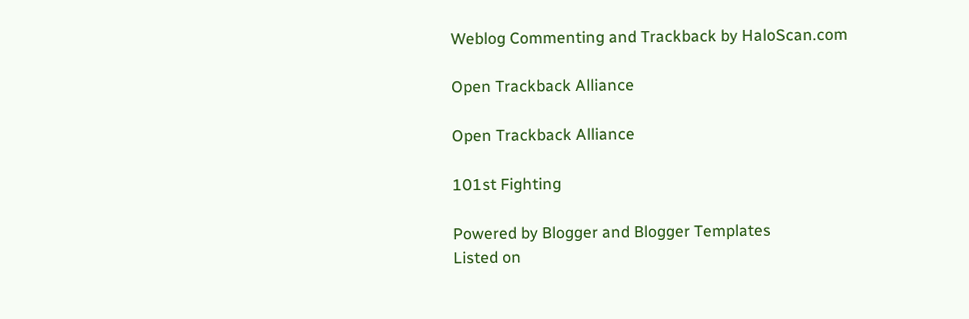Weblog Commenting and Trackback by HaloScan.com

Open Trackback Alliance

Open Trackback Alliance

101st Fighting

Powered by Blogger and Blogger Templates
Listed on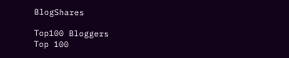BlogShares

Top100 Bloggers
Top 100